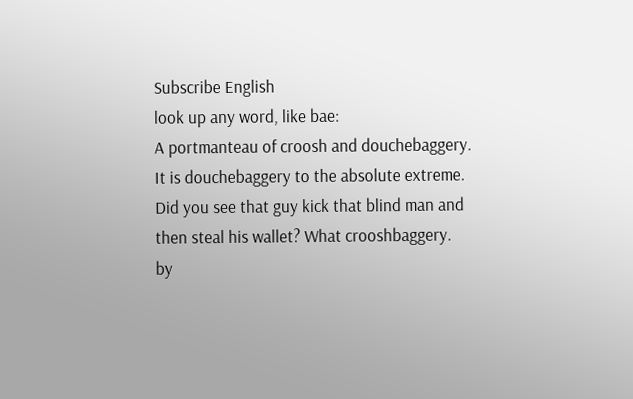Subscribe English
look up any word, like bae:
A portmanteau of croosh and douchebaggery. It is douchebaggery to the absolute extreme.
Did you see that guy kick that blind man and then steal his wallet? What crooshbaggery.
by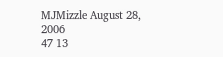MJMizzle August 28, 2006
47 13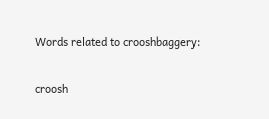Words related to crooshbaggery:

croosh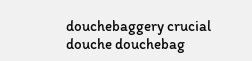douchebaggery crucial douche douchebag